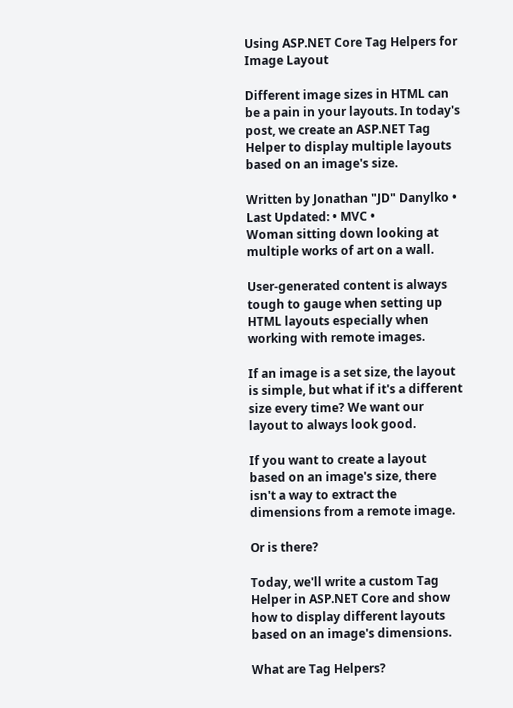Using ASP.NET Core Tag Helpers for Image Layout

Different image sizes in HTML can be a pain in your layouts. In today's post, we create an ASP.NET Tag Helper to display multiple layouts based on an image's size.

Written by Jonathan "JD" Danylko • Last Updated: • MVC •
Woman sitting down looking at multiple works of art on a wall.

User-generated content is always tough to gauge when setting up HTML layouts especially when working with remote images.

If an image is a set size, the layout is simple, but what if it's a different size every time? We want our layout to always look good.

If you want to create a layout based on an image's size, there isn't a way to extract the dimensions from a remote image.

Or is there?

Today, we'll write a custom Tag Helper in ASP.NET Core and show how to display different layouts based on an image's dimensions.

What are Tag Helpers?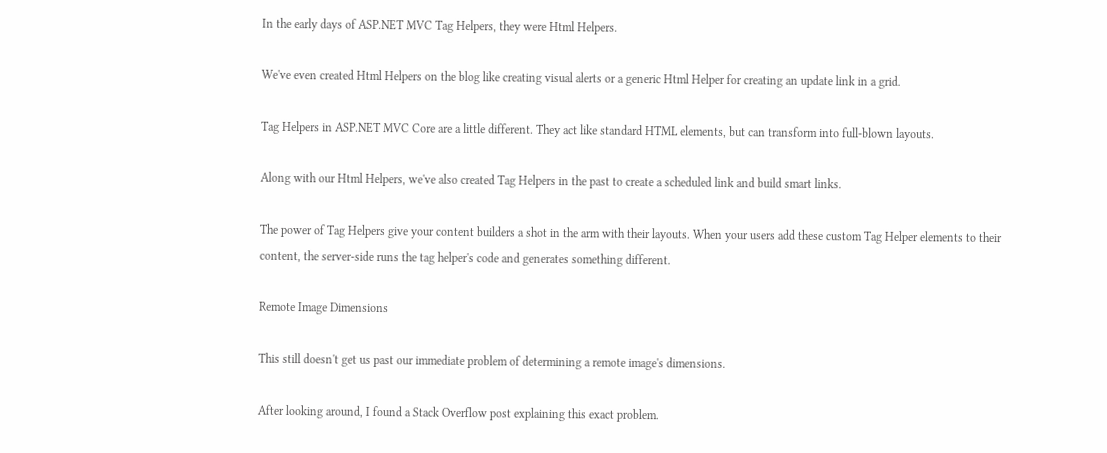In the early days of ASP.NET MVC Tag Helpers, they were Html Helpers.

We've even created Html Helpers on the blog like creating visual alerts or a generic Html Helper for creating an update link in a grid.

Tag Helpers in ASP.NET MVC Core are a little different. They act like standard HTML elements, but can transform into full-blown layouts.

Along with our Html Helpers, we've also created Tag Helpers in the past to create a scheduled link and build smart links.

The power of Tag Helpers give your content builders a shot in the arm with their layouts. When your users add these custom Tag Helper elements to their content, the server-side runs the tag helper's code and generates something different.

Remote Image Dimensions

This still doesn't get us past our immediate problem of determining a remote image's dimensions.

After looking around, I found a Stack Overflow post explaining this exact problem.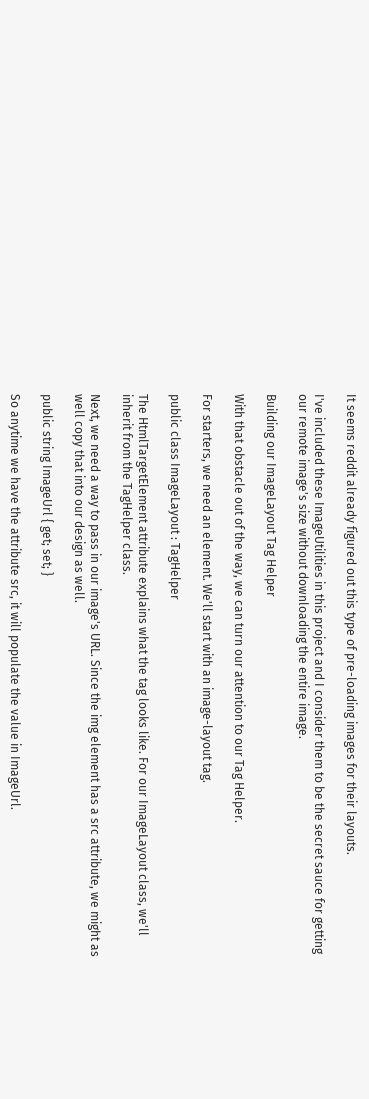It seems reddit already figured out this type of pre-loading images for their layouts.

I've included these ImageUtilities in this project and I consider them to be the secret sauce for getting our remote image's size without downloading the entire image.

Building our ImageLayout Tag Helper

With that obstacle out of the way, we can turn our attention to our Tag Helper.

For starters, we need an element. We'll start with an image-layout tag.

public class ImageLayout : TagHelper

The HtmlTargetElement attribute explains what the tag looks like. For our ImageLayout class, we'll inherit from the TagHelper class.

Next, we need a way to pass in our image's URL. Since the img element has a src attribute, we might as well copy that into our design as well.

public string ImageUrl { get; set; }

So anytime we have the attribute src, it will populate the value in ImageUrl.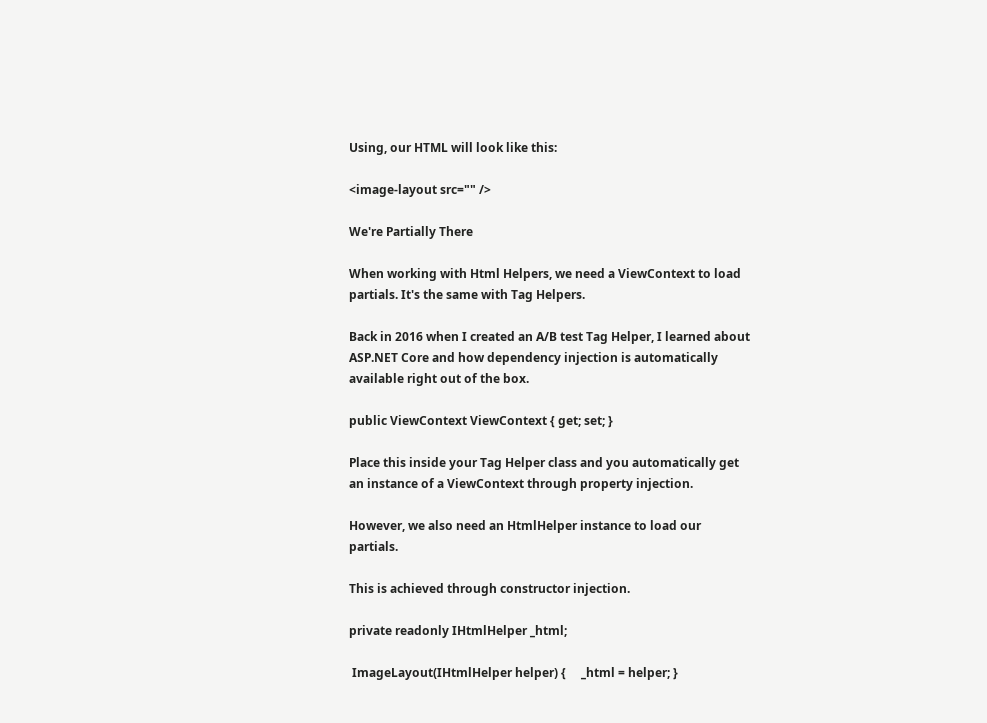Using, our HTML will look like this:

<image-layout src="" />

We're Partially There

When working with Html Helpers, we need a ViewContext to load partials. It's the same with Tag Helpers.

Back in 2016 when I created an A/B test Tag Helper, I learned about ASP.NET Core and how dependency injection is automatically available right out of the box.

public ViewContext ViewContext { get; set; }

Place this inside your Tag Helper class and you automatically get an instance of a ViewContext through property injection.

However, we also need an HtmlHelper instance to load our partials.

This is achieved through constructor injection.

private readonly IHtmlHelper _html;

 ImageLayout(IHtmlHelper helper) {     _html = helper; }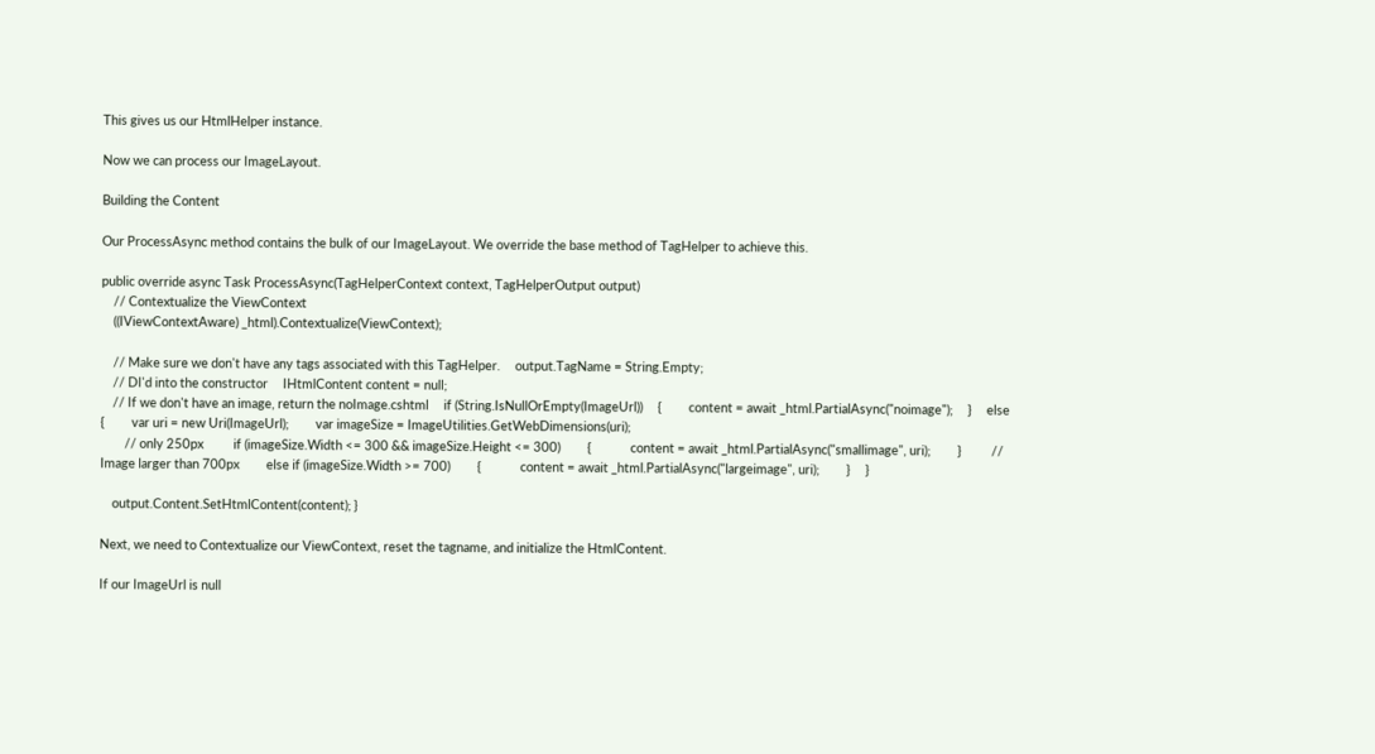This gives us our HtmlHelper instance.

Now we can process our ImageLayout.

Building the Content

Our ProcessAsync method contains the bulk of our ImageLayout. We override the base method of TagHelper to achieve this.

public override async Task ProcessAsync(TagHelperContext context, TagHelperOutput output)
    // Contextualize the ViewContext
    ((IViewContextAware) _html).Contextualize(ViewContext);

    // Make sure we don't have any tags associated with this TagHelper.     output.TagName = String.Empty;
    // DI'd into the constructor     IHtmlContent content = null;
    // If we don't have an image, return the noImage.cshtml     if (String.IsNullOrEmpty(ImageUrl))     {         content = await _html.PartialAsync("noimage");     }     else     {         var uri = new Uri(ImageUrl);         var imageSize = ImageUtilities.GetWebDimensions(uri);
        // only 250px          if (imageSize.Width <= 300 && imageSize.Height <= 300)         {             content = await _html.PartialAsync("smallimage", uri);         }          // Image larger than 700px         else if (imageSize.Width >= 700)         {             content = await _html.PartialAsync("largeimage", uri);         }     }

    output.Content.SetHtmlContent(content); }

Next, we need to Contextualize our ViewContext, reset the tagname, and initialize the HtmlContent.

If our ImageUrl is null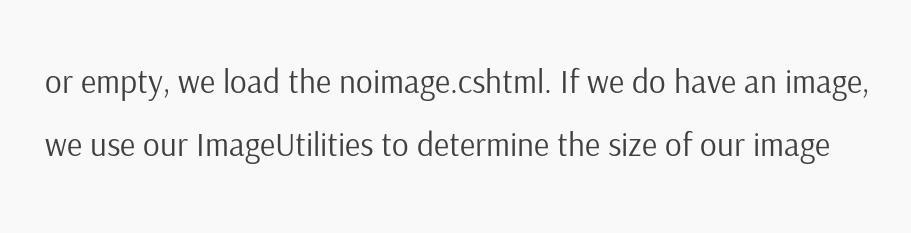or empty, we load the noimage.cshtml. If we do have an image, we use our ImageUtilities to determine the size of our image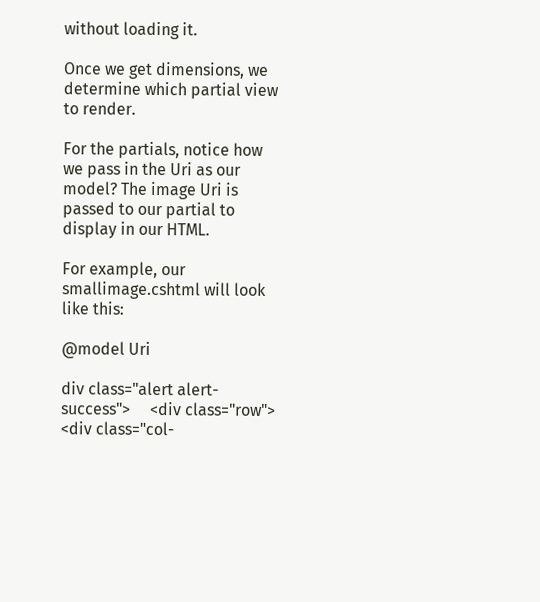without loading it.

Once we get dimensions, we determine which partial view to render.

For the partials, notice how we pass in the Uri as our model? The image Uri is passed to our partial to display in our HTML.

For example, our smallimage.cshtml will look like this:

@model Uri

div class="alert alert-success">     <div class="row">         <div class="col-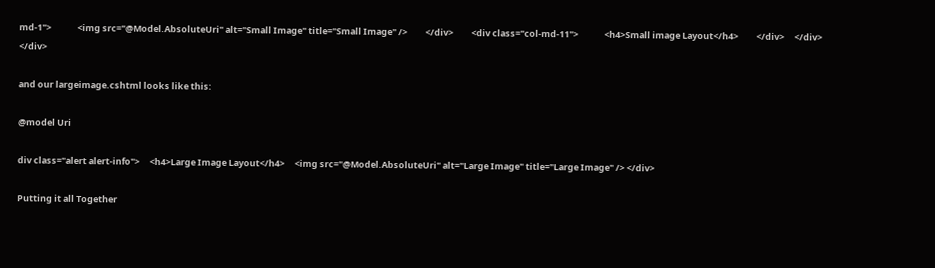md-1">             <img src="@Model.AbsoluteUri" alt="Small Image" title="Small Image" />         </div>         <div class="col-md-11">             <h4>Small image Layout</h4>         </div>     </div> </div>

and our largeimage.cshtml looks like this:

@model Uri

div class="alert alert-info">     <h4>Large Image Layout</h4>     <img src="@Model.AbsoluteUri" alt="Large Image" title="Large Image" /> </div>

Putting it all Together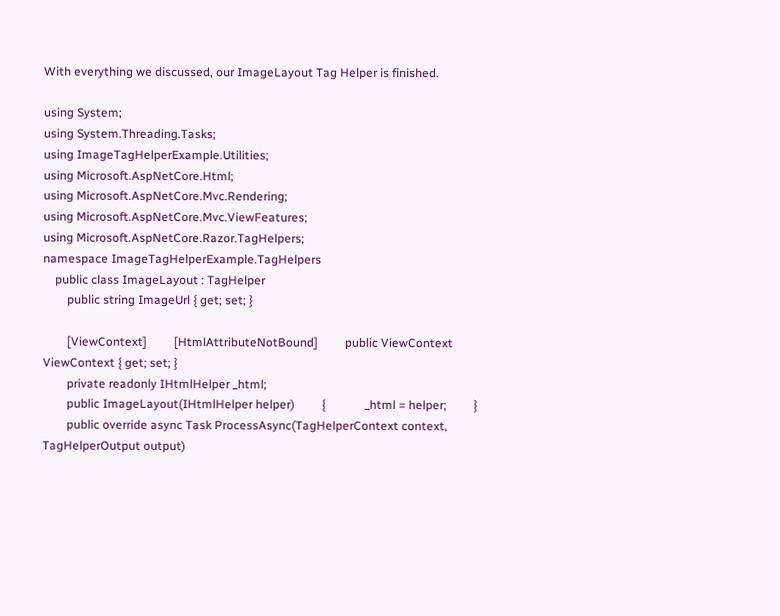With everything we discussed, our ImageLayout Tag Helper is finished.

using System;
using System.Threading.Tasks;
using ImageTagHelperExample.Utilities;
using Microsoft.AspNetCore.Html;
using Microsoft.AspNetCore.Mvc.Rendering;
using Microsoft.AspNetCore.Mvc.ViewFeatures;
using Microsoft.AspNetCore.Razor.TagHelpers;
namespace ImageTagHelperExample.TagHelpers
    public class ImageLayout : TagHelper
        public string ImageUrl { get; set; }

        [ViewContext]         [HtmlAttributeNotBound]         public ViewContext ViewContext { get; set; }
        private readonly IHtmlHelper _html;
        public ImageLayout(IHtmlHelper helper)         {             _html = helper;         }
        public override async Task ProcessAsync(TagHelperContext context, TagHelperOutput output)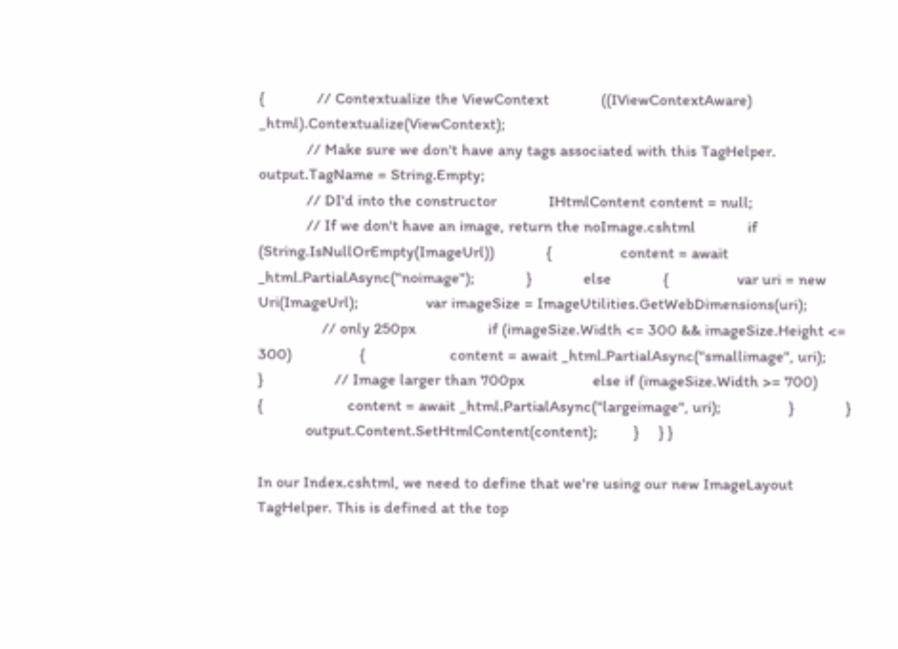{             // Contextualize the ViewContext             ((IViewContextAware) _html).Contextualize(ViewContext);
            // Make sure we don't have any tags associated with this TagHelper.             output.TagName = String.Empty;
            // DI'd into the constructor             IHtmlContent content = null;
            // If we don't have an image, return the noImage.cshtml             if (String.IsNullOrEmpty(ImageUrl))             {                 content = await _html.PartialAsync("noimage");             }             else             {                 var uri = new Uri(ImageUrl);                 var imageSize = ImageUtilities.GetWebDimensions(uri);
                // only 250px                  if (imageSize.Width <= 300 && imageSize.Height <= 300)                 {                     content = await _html.PartialAsync("smallimage", uri);                 }                  // Image larger than 700px                 else if (imageSize.Width >= 700)                 {                     content = await _html.PartialAsync("largeimage", uri);                 }             }
            output.Content.SetHtmlContent(content);         }     } }

In our Index.cshtml, we need to define that we're using our new ImageLayout TagHelper. This is defined at the top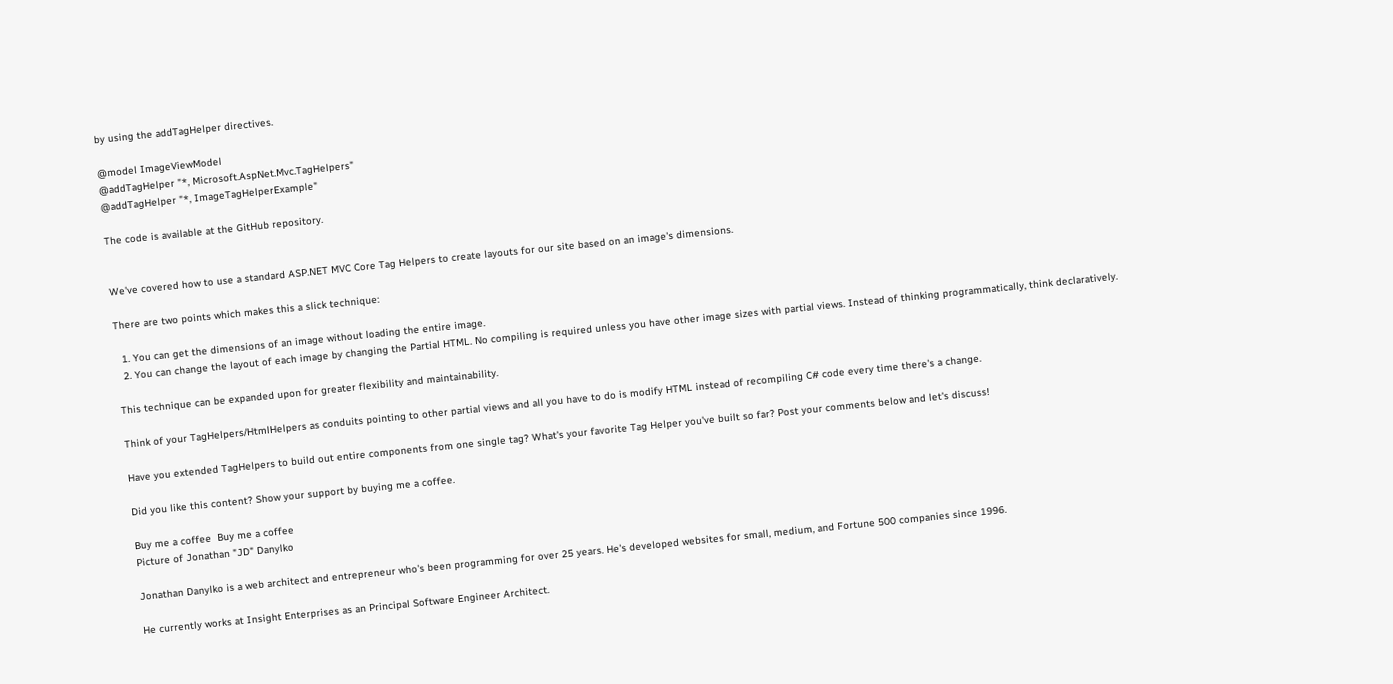by using the addTagHelper directives.

@model ImageViewModel
@addTagHelper "*, Microsoft.AspNet.Mvc.TagHelpers"
@addTagHelper "*, ImageTagHelperExample"

The code is available at the GitHub repository.


We've covered how to use a standard ASP.NET MVC Core Tag Helpers to create layouts for our site based on an image's dimensions.

There are two points which makes this a slick technique:

  1. You can get the dimensions of an image without loading the entire image.
  2. You can change the layout of each image by changing the Partial HTML. No compiling is required unless you have other image sizes with partial views. Instead of thinking programmatically, think declaratively.

This technique can be expanded upon for greater flexibility and maintainability.

Think of your TagHelpers/HtmlHelpers as conduits pointing to other partial views and all you have to do is modify HTML instead of recompiling C# code every time there's a change.

Have you extended TagHelpers to build out entire components from one single tag? What's your favorite Tag Helper you've built so far? Post your comments below and let's discuss!

Did you like this content? Show your support by buying me a coffee.

Buy me a coffee  Buy me a coffee
Picture of Jonathan "JD" Danylko

Jonathan Danylko is a web architect and entrepreneur who's been programming for over 25 years. He's developed websites for small, medium, and Fortune 500 companies since 1996.

He currently works at Insight Enterprises as an Principal Software Engineer Architect.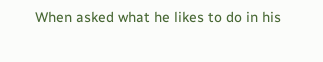When asked what he likes to do in his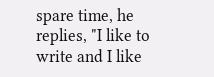spare time, he replies, "I like to write and I like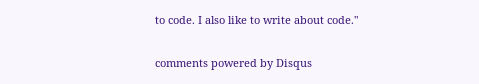to code. I also like to write about code."

comments powered by Disqus